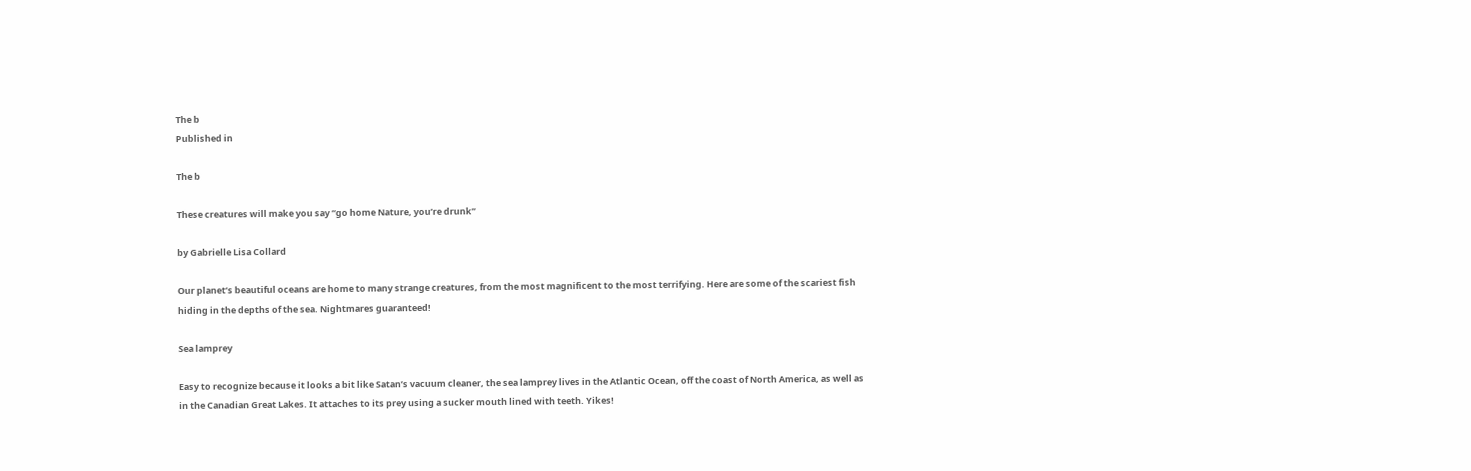The b
Published in

The b

These creatures will make you say “go home Nature, you’re drunk”

by Gabrielle Lisa Collard

Our planet’s beautiful oceans are home to many strange creatures, from the most magnificent to the most terrifying. Here are some of the scariest fish hiding in the depths of the sea. Nightmares guaranteed!

Sea lamprey

Easy to recognize because it looks a bit like Satan’s vacuum cleaner, the sea lamprey lives in the Atlantic Ocean, off the coast of North America, as well as in the Canadian Great Lakes. It attaches to its prey using a sucker mouth lined with teeth. Yikes!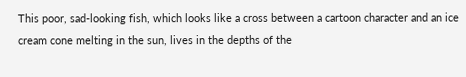This poor, sad-looking fish, which looks like a cross between a cartoon character and an ice cream cone melting in the sun, lives in the depths of the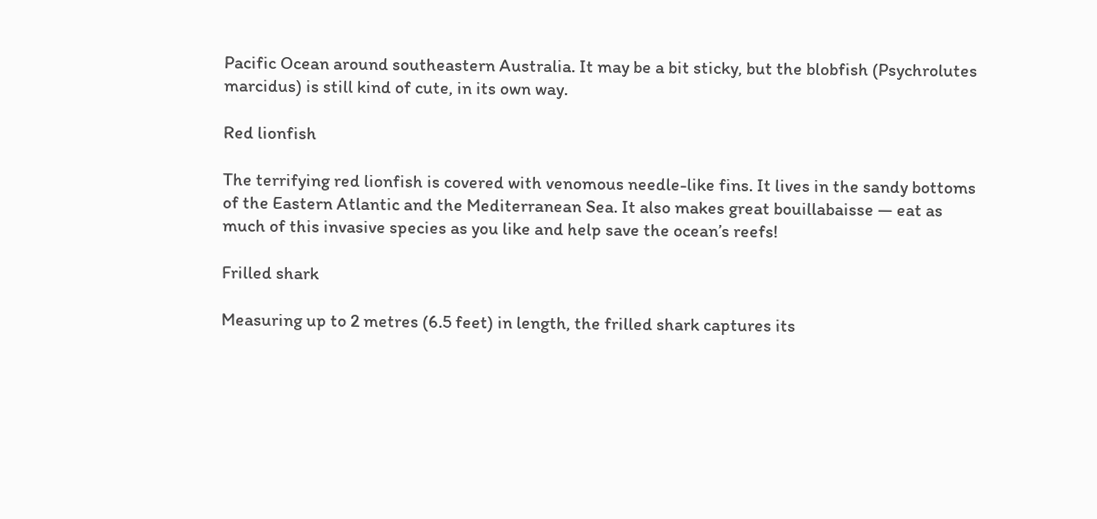Pacific Ocean around southeastern Australia. It may be a bit sticky, but the blobfish (Psychrolutes marcidus) is still kind of cute, in its own way.

Red lionfish

The terrifying red lionfish is covered with venomous needle-like fins. It lives in the sandy bottoms of the Eastern Atlantic and the Mediterranean Sea. It also makes great bouillabaisse — eat as much of this invasive species as you like and help save the ocean’s reefs!

Frilled shark

Measuring up to 2 metres (6.5 feet) in length, the frilled shark captures its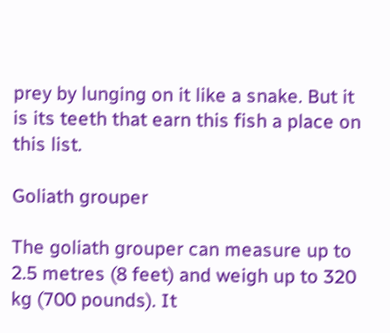prey by lunging on it like a snake. But it is its teeth that earn this fish a place on this list.

Goliath grouper

The goliath grouper can measure up to 2.5 metres (8 feet) and weigh up to 320 kg (700 pounds). It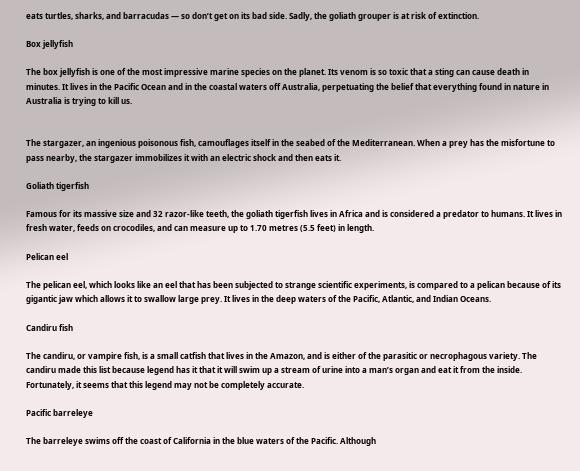eats turtles, sharks, and barracudas — so don’t get on its bad side. Sadly, the goliath grouper is at risk of extinction.

Box jellyfish

The box jellyfish is one of the most impressive marine species on the planet. Its venom is so toxic that a sting can cause death in minutes. It lives in the Pacific Ocean and in the coastal waters off Australia, perpetuating the belief that everything found in nature in Australia is trying to kill us.


The stargazer, an ingenious poisonous fish, camouflages itself in the seabed of the Mediterranean. When a prey has the misfortune to pass nearby, the stargazer immobilizes it with an electric shock and then eats it.

Goliath tigerfish

Famous for its massive size and 32 razor-like teeth, the goliath tigerfish lives in Africa and is considered a predator to humans. It lives in fresh water, feeds on crocodiles, and can measure up to 1.70 metres (5.5 feet) in length.

Pelican eel

The pelican eel, which looks like an eel that has been subjected to strange scientific experiments, is compared to a pelican because of its gigantic jaw which allows it to swallow large prey. It lives in the deep waters of the Pacific, Atlantic, and Indian Oceans.

Candiru fish

The candiru, or vampire fish, is a small catfish that lives in the Amazon, and is either of the parasitic or necrophagous variety. The candiru made this list because legend has it that it will swim up a stream of urine into a man’s organ and eat it from the inside. Fortunately, it seems that this legend may not be completely accurate.

Pacific barreleye

The barreleye swims off the coast of California in the blue waters of the Pacific. Although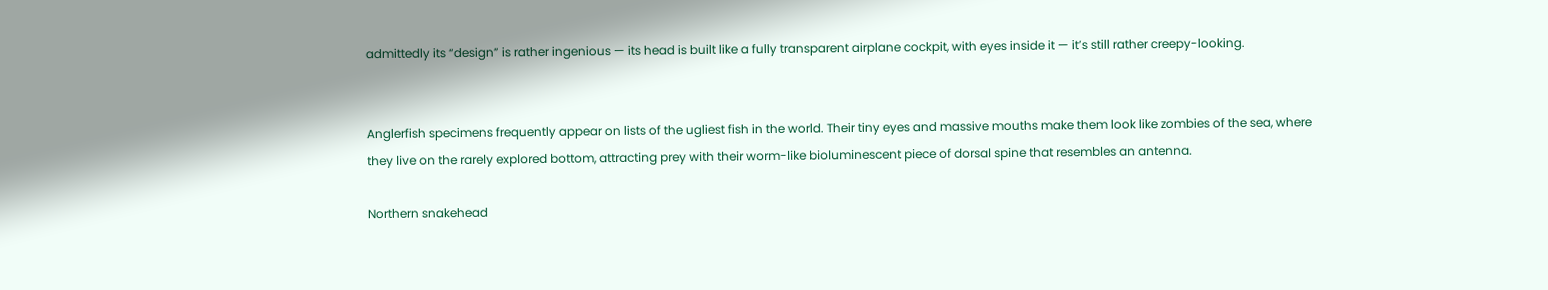admittedly its “design” is rather ingenious — its head is built like a fully transparent airplane cockpit, with eyes inside it — it’s still rather creepy-looking.


Anglerfish specimens frequently appear on lists of the ugliest fish in the world. Their tiny eyes and massive mouths make them look like zombies of the sea, where they live on the rarely explored bottom, attracting prey with their worm-like bioluminescent piece of dorsal spine that resembles an antenna.

Northern snakehead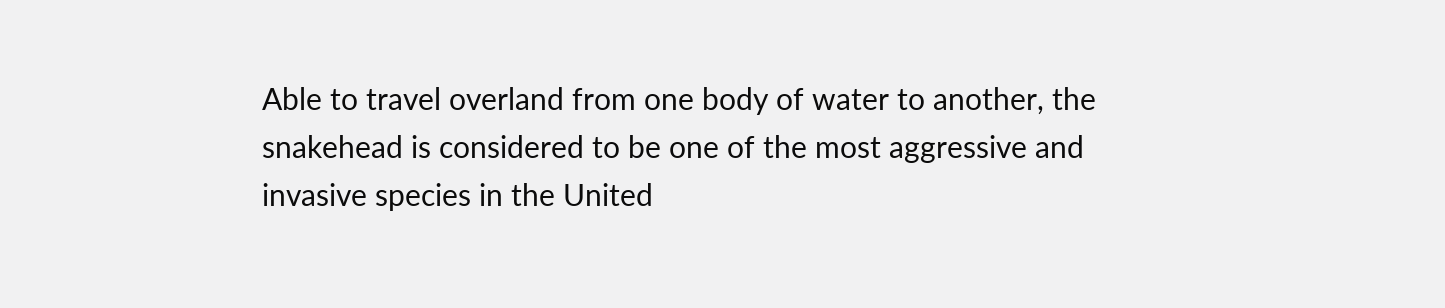Able to travel overland from one body of water to another, the snakehead is considered to be one of the most aggressive and invasive species in the United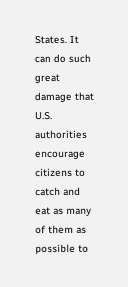States. It can do such great damage that U.S. authorities encourage citizens to catch and eat as many of them as possible to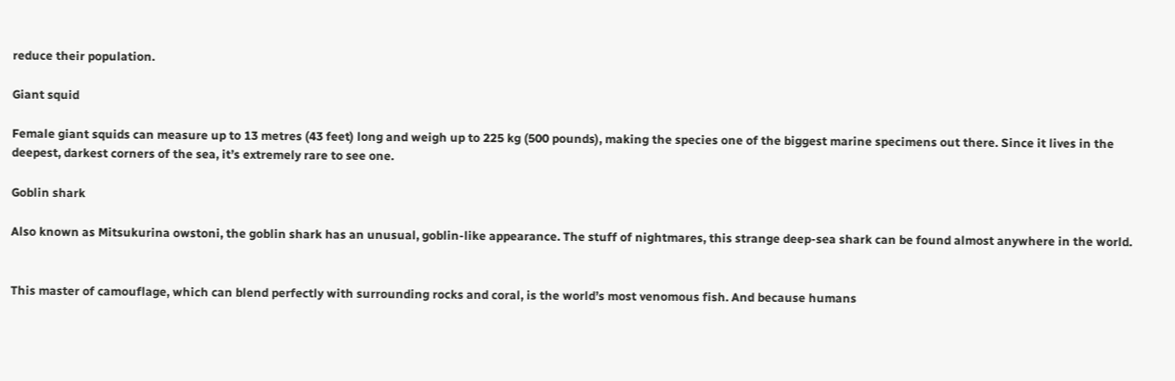reduce their population.

Giant squid

Female giant squids can measure up to 13 metres (43 feet) long and weigh up to 225 kg (500 pounds), making the species one of the biggest marine specimens out there. Since it lives in the deepest, darkest corners of the sea, it’s extremely rare to see one.

Goblin shark

Also known as Mitsukurina owstoni, the goblin shark has an unusual, goblin-like appearance. The stuff of nightmares, this strange deep-sea shark can be found almost anywhere in the world.


This master of camouflage, which can blend perfectly with surrounding rocks and coral, is the world’s most venomous fish. And because humans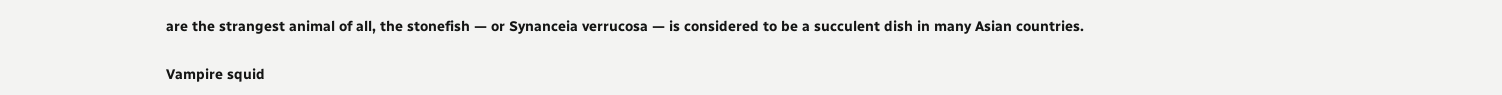are the strangest animal of all, the stonefish — or Synanceia verrucosa — is considered to be a succulent dish in many Asian countries.

Vampire squid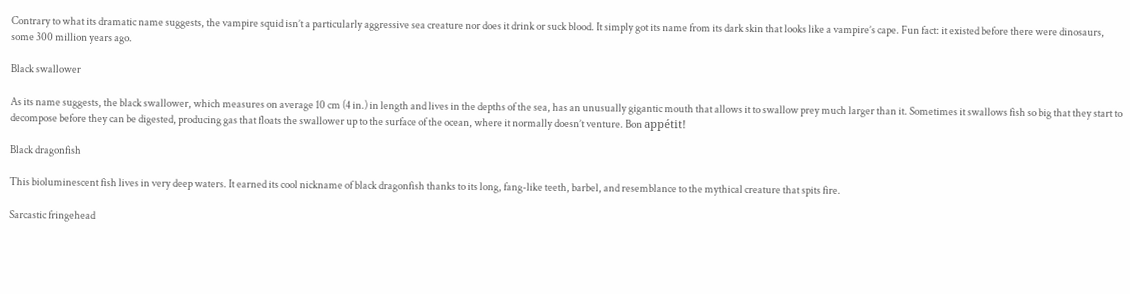Contrary to what its dramatic name suggests, the vampire squid isn’t a particularly aggressive sea creature nor does it drink or suck blood. It simply got its name from its dark skin that looks like a vampire’s cape. Fun fact: it existed before there were dinosaurs, some 300 million years ago.

Black swallower

As its name suggests, the black swallower, which measures on average 10 cm (4 in.) in length and lives in the depths of the sea, has an unusually gigantic mouth that allows it to swallow prey much larger than it. Sometimes it swallows fish so big that they start to decompose before they can be digested, producing gas that floats the swallower up to the surface of the ocean, where it normally doesn’t venture. Bon appétit!

Black dragonfish

This bioluminescent fish lives in very deep waters. It earned its cool nickname of black dragonfish thanks to its long, fang-like teeth, barbel, and resemblance to the mythical creature that spits fire.

Sarcastic fringehead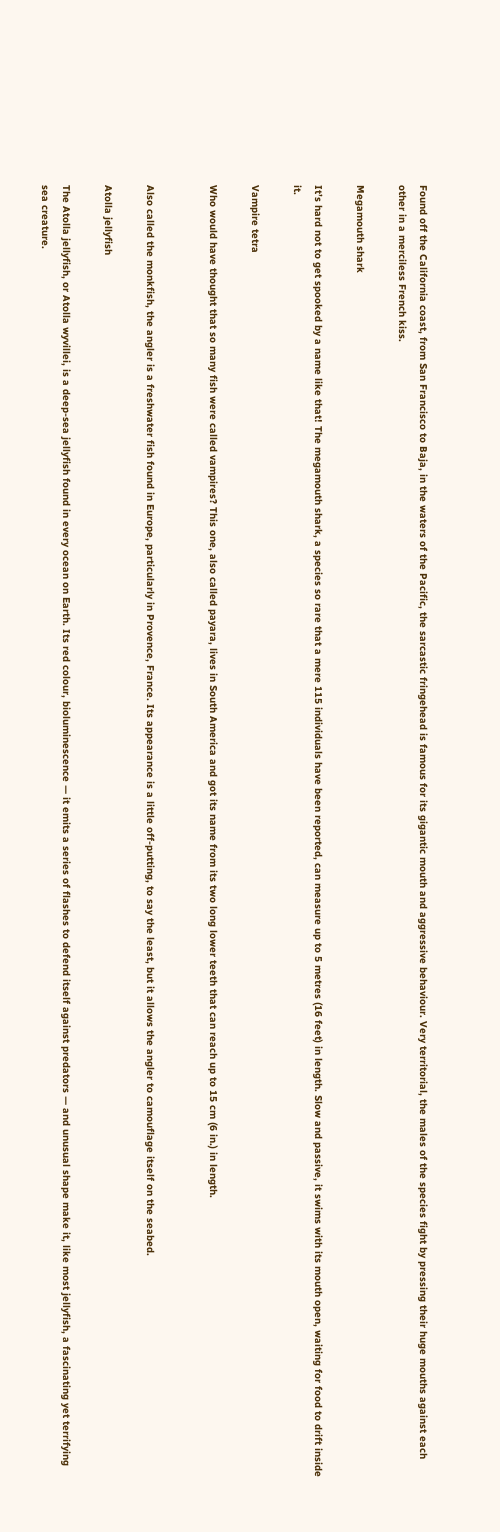Found off the California coast, from San Francisco to Baja, in the waters of the Pacific, the sarcastic fringehead is famous for its gigantic mouth and aggressive behaviour. Very territorial, the males of the species fight by pressing their huge mouths against each other in a merciless French kiss.

Megamouth shark

It’s hard not to get spooked by a name like that! The megamouth shark, a species so rare that a mere 115 individuals have been reported, can measure up to 5 metres (16 feet) in length. Slow and passive, it swims with its mouth open, waiting for food to drift inside it.

Vampire tetra

Who would have thought that so many fish were called vampires? This one, also called payara, lives in South America and got its name from its two long lower teeth that can reach up to 15 cm (6 in.) in length.


Also called the monkfish, the angler is a freshwater fish found in Europe, particularly in Provence, France. Its appearance is a little off-putting, to say the least, but it allows the angler to camouflage itself on the seabed.

Atolla jellyfish

The Atolla jellyfish, or Atolla wyvillei, is a deep-sea jellyfish found in every ocean on Earth. Its red colour, bioluminescence — it emits a series of flashes to defend itself against predators — and unusual shape make it, like most jellyfish, a fascinating yet terrifying sea creature.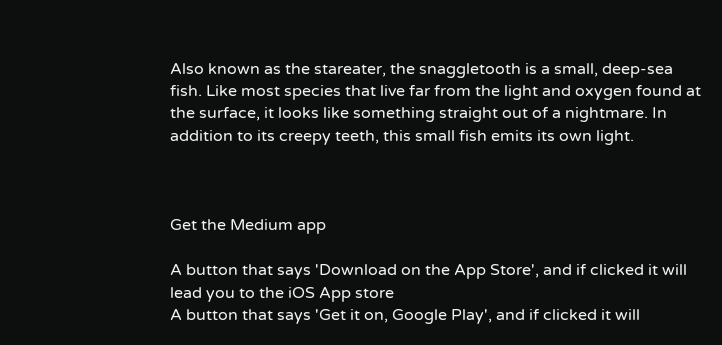Also known as the stareater, the snaggletooth is a small, deep-sea fish. Like most species that live far from the light and oxygen found at the surface, it looks like something straight out of a nightmare. In addition to its creepy teeth, this small fish emits its own light.



Get the Medium app

A button that says 'Download on the App Store', and if clicked it will lead you to the iOS App store
A button that says 'Get it on, Google Play', and if clicked it will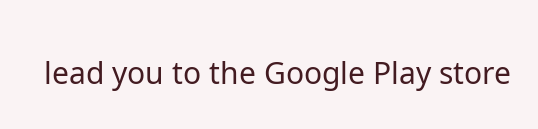lead you to the Google Play store